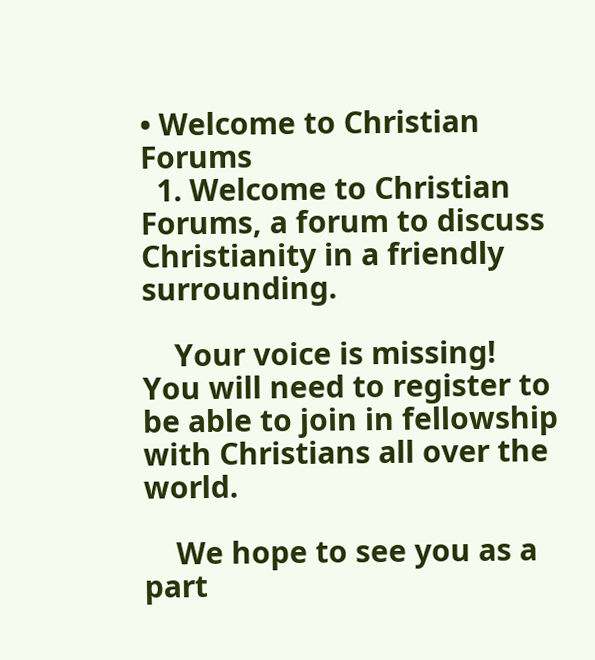• Welcome to Christian Forums
  1. Welcome to Christian Forums, a forum to discuss Christianity in a friendly surrounding.

    Your voice is missing! You will need to register to be able to join in fellowship with Christians all over the world.

    We hope to see you as a part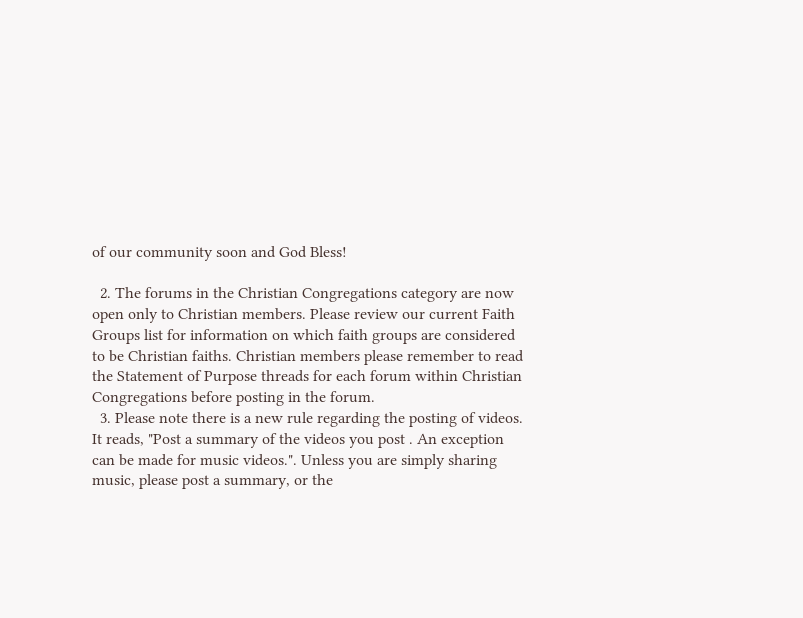of our community soon and God Bless!

  2. The forums in the Christian Congregations category are now open only to Christian members. Please review our current Faith Groups list for information on which faith groups are considered to be Christian faiths. Christian members please remember to read the Statement of Purpose threads for each forum within Christian Congregations before posting in the forum.
  3. Please note there is a new rule regarding the posting of videos. It reads, "Post a summary of the videos you post . An exception can be made for music videos.". Unless you are simply sharing music, please post a summary, or the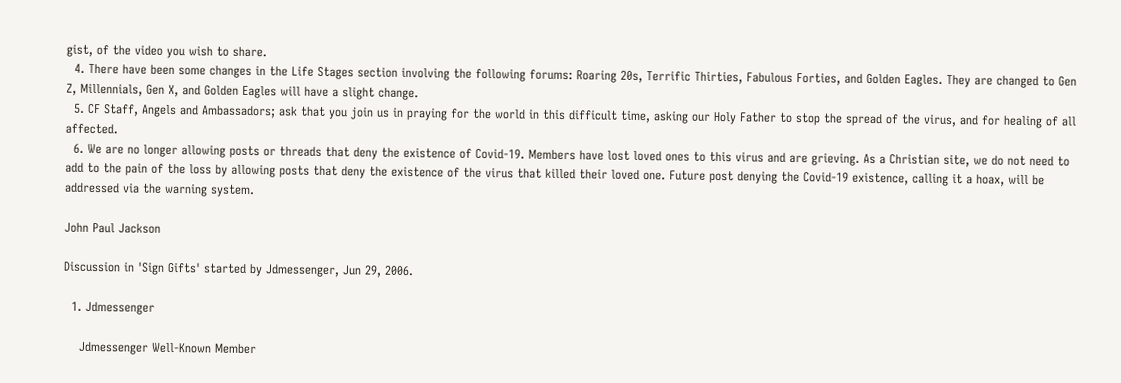gist, of the video you wish to share.
  4. There have been some changes in the Life Stages section involving the following forums: Roaring 20s, Terrific Thirties, Fabulous Forties, and Golden Eagles. They are changed to Gen Z, Millennials, Gen X, and Golden Eagles will have a slight change.
  5. CF Staff, Angels and Ambassadors; ask that you join us in praying for the world in this difficult time, asking our Holy Father to stop the spread of the virus, and for healing of all affected.
  6. We are no longer allowing posts or threads that deny the existence of Covid-19. Members have lost loved ones to this virus and are grieving. As a Christian site, we do not need to add to the pain of the loss by allowing posts that deny the existence of the virus that killed their loved one. Future post denying the Covid-19 existence, calling it a hoax, will be addressed via the warning system.

John Paul Jackson

Discussion in 'Sign Gifts' started by Jdmessenger, Jun 29, 2006.

  1. Jdmessenger

    Jdmessenger Well-Known Member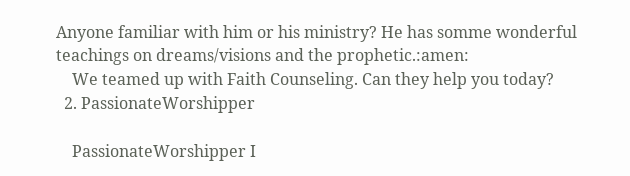Anyone familiar with him or his ministry? He has somme wonderful teachings on dreams/visions and the prophetic.:amen:
    We teamed up with Faith Counseling. Can they help you today?
  2. PassionateWorshipper

    PassionateWorshipper I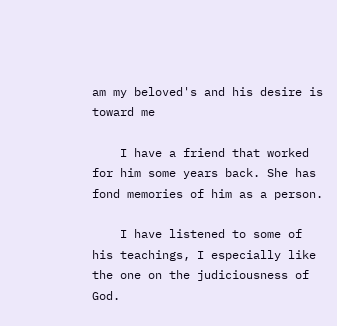am my beloved's and his desire is toward me

    I have a friend that worked for him some years back. She has fond memories of him as a person.

    I have listened to some of his teachings, I especially like the one on the judiciousness of God.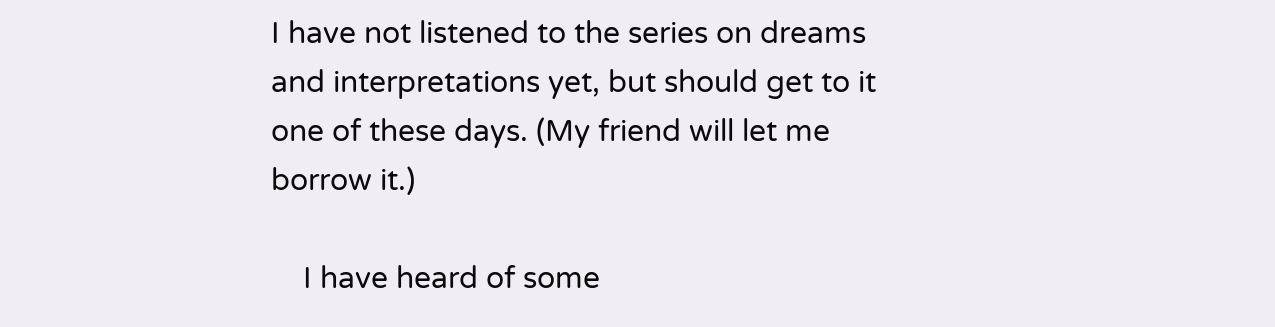I have not listened to the series on dreams and interpretations yet, but should get to it one of these days. (My friend will let me borrow it.)

    I have heard of some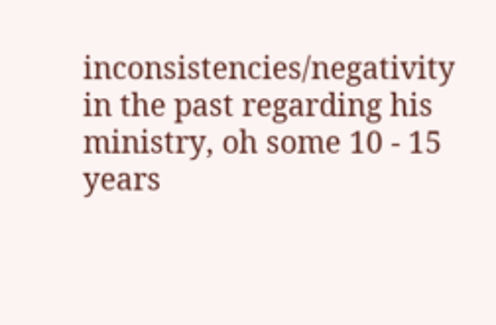inconsistencies/negativity in the past regarding his ministry, oh some 10 - 15 years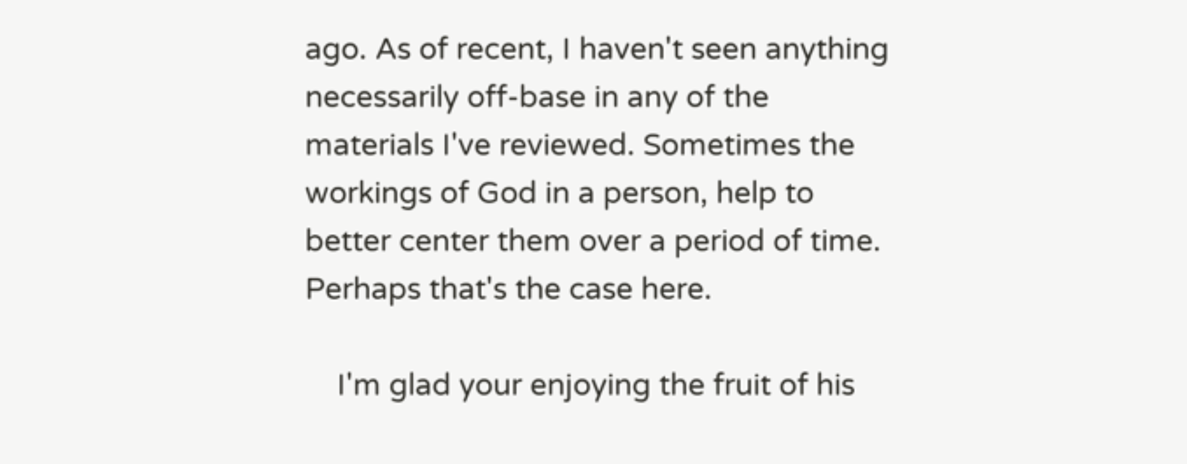ago. As of recent, I haven't seen anything necessarily off-base in any of the materials I've reviewed. Sometimes the workings of God in a person, help to better center them over a period of time. Perhaps that's the case here.

    I'm glad your enjoying the fruit of his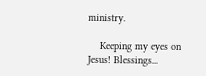ministry.

    Keeping my eyes on Jesus! Blessings...